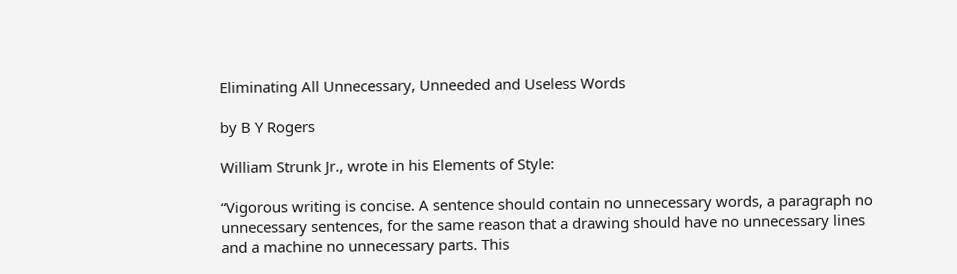Eliminating All Unnecessary, Unneeded and Useless Words

by B Y Rogers

William Strunk Jr., wrote in his Elements of Style:

“Vigorous writing is concise. A sentence should contain no unnecessary words, a paragraph no unnecessary sentences, for the same reason that a drawing should have no unnecessary lines and a machine no unnecessary parts. This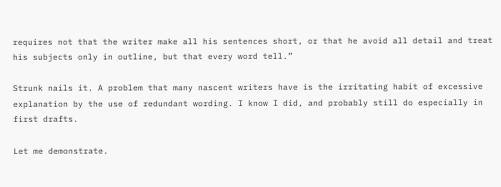requires not that the writer make all his sentences short, or that he avoid all detail and treat his subjects only in outline, but that every word tell.”

Strunk nails it. A problem that many nascent writers have is the irritating habit of excessive explanation by the use of redundant wording. I know I did, and probably still do especially in first drafts.

Let me demonstrate.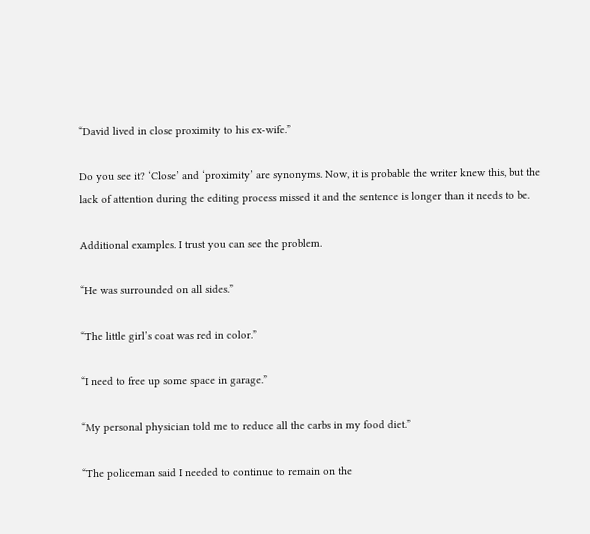“David lived in close proximity to his ex-wife.”

Do you see it? ‘Close’ and ‘proximity’ are synonyms. Now, it is probable the writer knew this, but the lack of attention during the editing process missed it and the sentence is longer than it needs to be.

Additional examples. I trust you can see the problem.

“He was surrounded on all sides.”

“The little girl’s coat was red in color.”

“I need to free up some space in garage.”

“My personal physician told me to reduce all the carbs in my food diet.”

“The policeman said I needed to continue to remain on the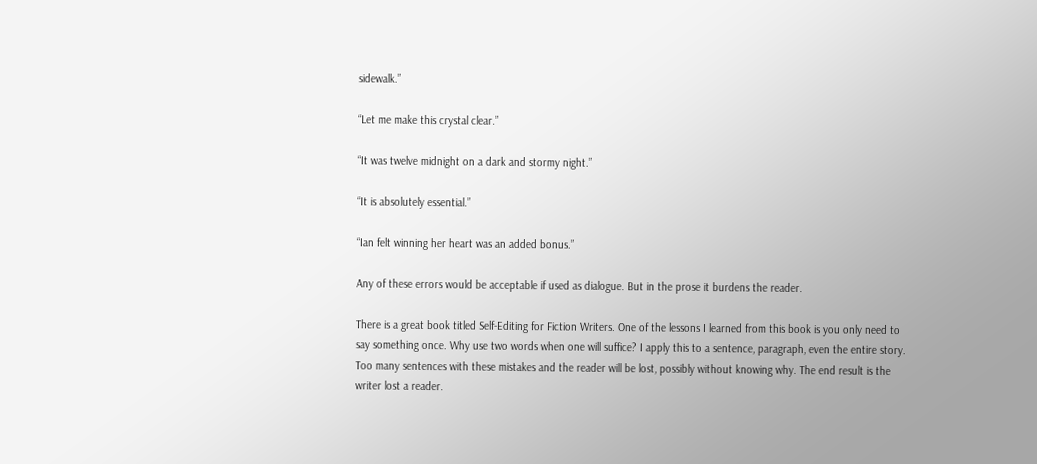sidewalk.”

“Let me make this crystal clear.”

“It was twelve midnight on a dark and stormy night.”

“It is absolutely essential.”

“Ian felt winning her heart was an added bonus.”

Any of these errors would be acceptable if used as dialogue. But in the prose it burdens the reader.

There is a great book titled Self-Editing for Fiction Writers. One of the lessons I learned from this book is you only need to say something once. Why use two words when one will suffice? I apply this to a sentence, paragraph, even the entire story. Too many sentences with these mistakes and the reader will be lost, possibly without knowing why. The end result is the writer lost a reader.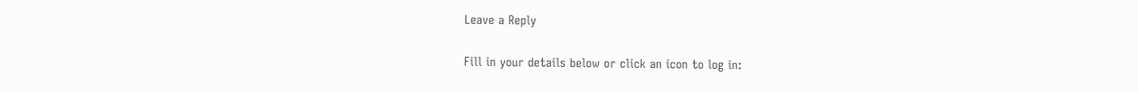Leave a Reply

Fill in your details below or click an icon to log in: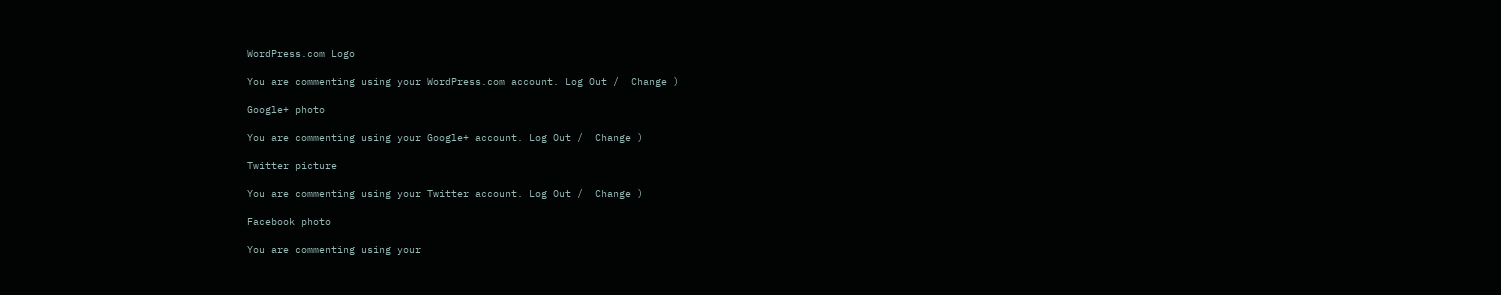WordPress.com Logo

You are commenting using your WordPress.com account. Log Out /  Change )

Google+ photo

You are commenting using your Google+ account. Log Out /  Change )

Twitter picture

You are commenting using your Twitter account. Log Out /  Change )

Facebook photo

You are commenting using your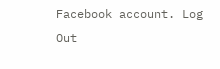Facebook account. Log Out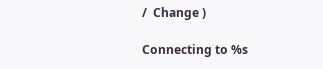/  Change )

Connecting to %s